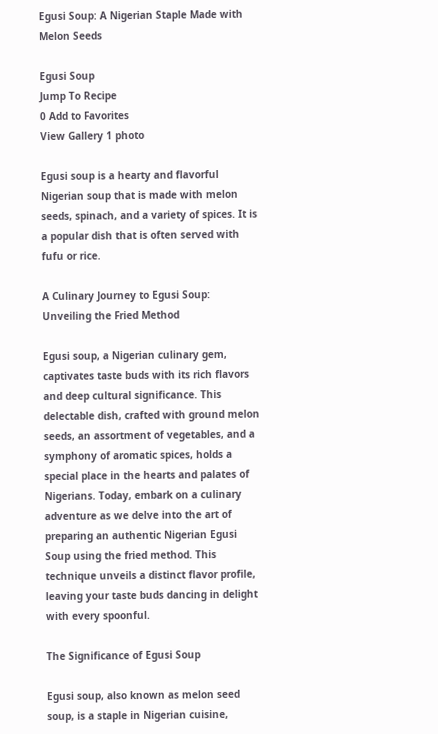Egusi Soup: A Nigerian Staple Made with Melon Seeds

Egusi Soup
Jump To Recipe
0 Add to Favorites
View Gallery 1 photo

Egusi soup is a hearty and flavorful Nigerian soup that is made with melon seeds, spinach, and a variety of spices. It is a popular dish that is often served with fufu or rice.

A Culinary Journey to Egusi Soup: Unveiling the Fried Method

Egusi soup, a Nigerian culinary gem, captivates taste buds with its rich flavors and deep cultural significance. This delectable dish, crafted with ground melon seeds, an assortment of vegetables, and a symphony of aromatic spices, holds a special place in the hearts and palates of Nigerians. Today, embark on a culinary adventure as we delve into the art of preparing an authentic Nigerian Egusi Soup using the fried method. This technique unveils a distinct flavor profile, leaving your taste buds dancing in delight with every spoonful.

The Significance of Egusi Soup

Egusi soup, also known as melon seed soup, is a staple in Nigerian cuisine,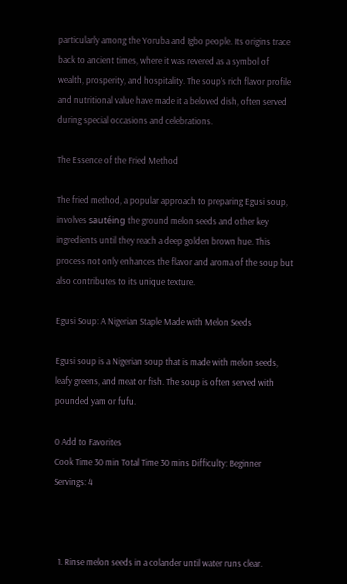particularly among the Yoruba and Igbo people. Its origins trace back to ancient times, where it was revered as a symbol of wealth, prosperity, and hospitality. The soup’s rich flavor profile and nutritional value have made it a beloved dish, often served during special occasions and celebrations.

The Essence of the Fried Method

The fried method, a popular approach to preparing Egusi soup, involves sautéing the ground melon seeds and other key ingredients until they reach a deep golden brown hue. This process not only enhances the flavor and aroma of the soup but also contributes to its unique texture.

Egusi Soup: A Nigerian Staple Made with Melon Seeds

Egusi soup is a Nigerian soup that is made with melon seeds, leafy greens, and meat or fish. The soup is often served with pounded yam or fufu.

0 Add to Favorites
Cook Time 30 min Total Time 30 mins Difficulty: Beginner Servings: 4



  1. Rinse melon seeds in a colander until water runs clear.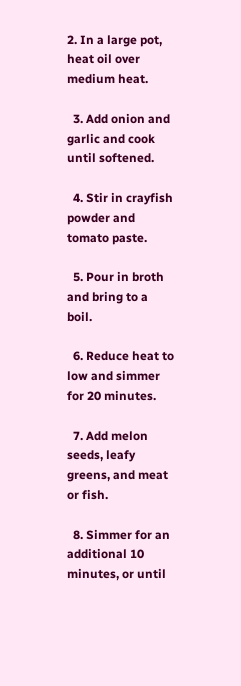2. In a large pot, heat oil over medium heat.

  3. Add onion and garlic and cook until softened.

  4. Stir in crayfish powder and tomato paste.

  5. Pour in broth and bring to a boil.

  6. Reduce heat to low and simmer for 20 minutes.

  7. Add melon seeds, leafy greens, and meat or fish.

  8. Simmer for an additional 10 minutes, or until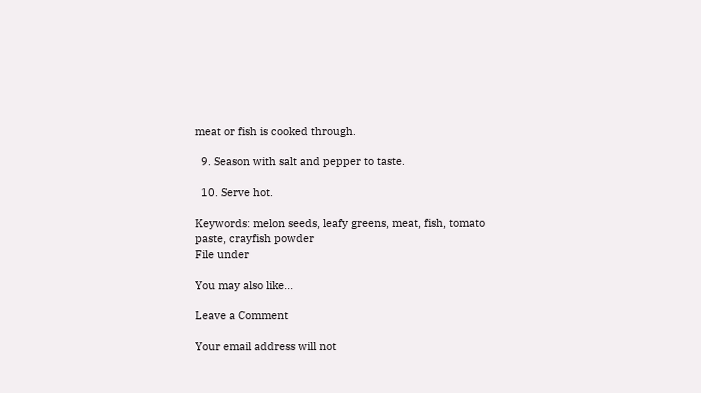meat or fish is cooked through.

  9. Season with salt and pepper to taste.

  10. Serve hot.

Keywords: melon seeds, leafy greens, meat, fish, tomato paste, crayfish powder
File under

You may also like...

Leave a Comment

Your email address will not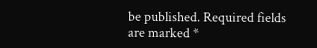be published. Required fields are marked *